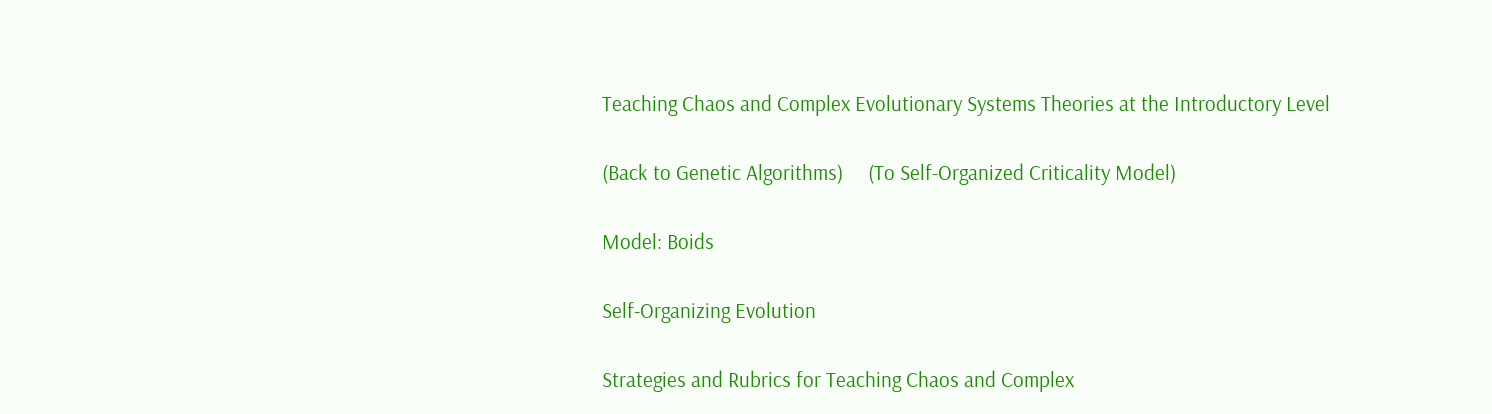Teaching Chaos and Complex Evolutionary Systems Theories at the Introductory Level

(Back to Genetic Algorithms)     (To Self-Organized Criticality Model)

Model: Boids

Self-Organizing Evolution

Strategies and Rubrics for Teaching Chaos and Complex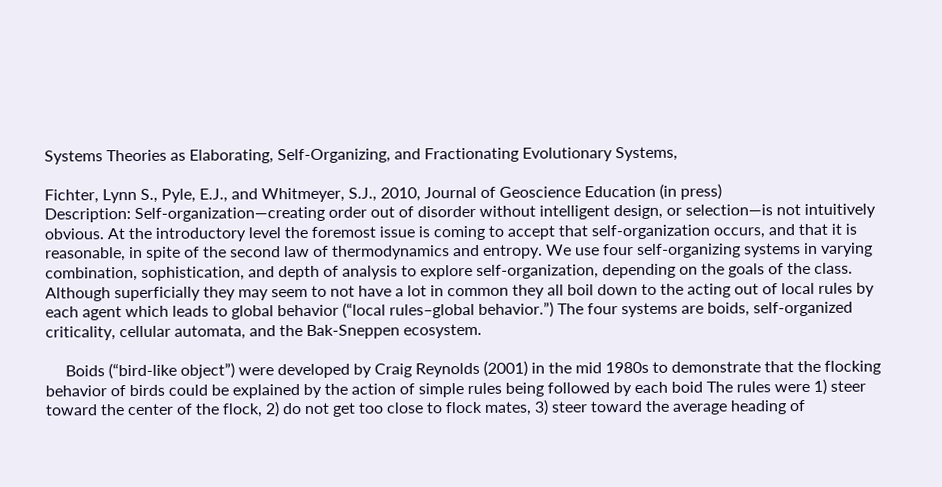Systems Theories as Elaborating, Self-Organizing, and Fractionating Evolutionary Systems,

Fichter, Lynn S., Pyle, E.J., and Whitmeyer, S.J., 2010, Journal of Geoscience Education (in press)
Description: Self-organization—creating order out of disorder without intelligent design, or selection—is not intuitively obvious. At the introductory level the foremost issue is coming to accept that self-organization occurs, and that it is reasonable, in spite of the second law of thermodynamics and entropy. We use four self-organizing systems in varying combination, sophistication, and depth of analysis to explore self-organization, depending on the goals of the class. Although superficially they may seem to not have a lot in common they all boil down to the acting out of local rules by each agent which leads to global behavior (“local rules–global behavior.”) The four systems are boids, self-organized criticality, cellular automata, and the Bak-Sneppen ecosystem.

     Boids (“bird-like object”) were developed by Craig Reynolds (2001) in the mid 1980s to demonstrate that the flocking behavior of birds could be explained by the action of simple rules being followed by each boid The rules were 1) steer toward the center of the flock, 2) do not get too close to flock mates, 3) steer toward the average heading of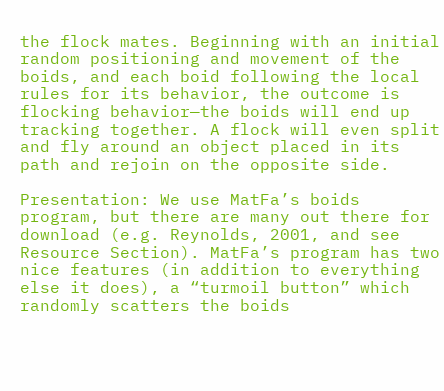the flock mates. Beginning with an initial random positioning and movement of the boids, and each boid following the local rules for its behavior, the outcome is flocking behavior—the boids will end up tracking together. A flock will even split and fly around an object placed in its path and rejoin on the opposite side.

Presentation: We use MatFa’s boids program, but there are many out there for download (e.g. Reynolds, 2001, and see Resource Section). MatFa’s program has two nice features (in addition to everything else it does), a “turmoil button” which randomly scatters the boids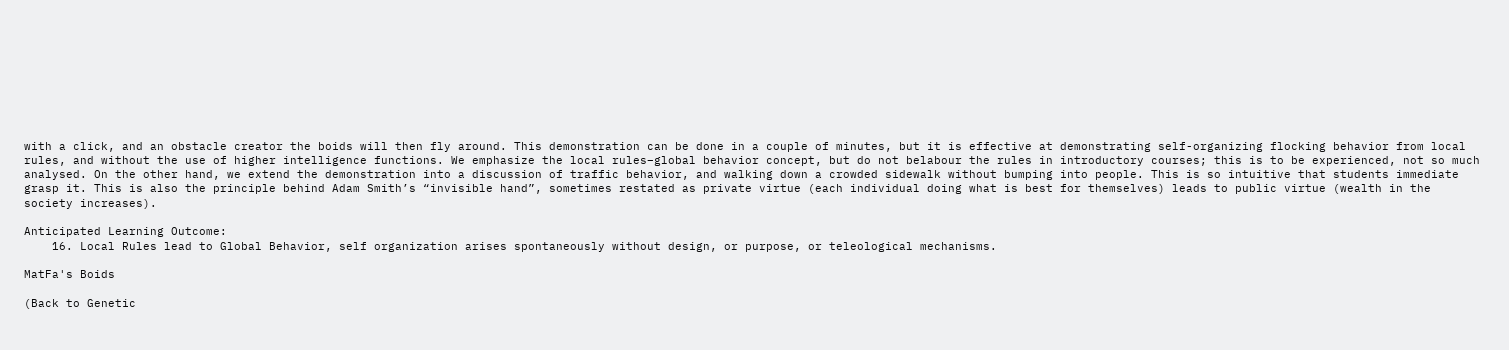with a click, and an obstacle creator the boids will then fly around. This demonstration can be done in a couple of minutes, but it is effective at demonstrating self-organizing flocking behavior from local rules, and without the use of higher intelligence functions. We emphasize the local rules–global behavior concept, but do not belabour the rules in introductory courses; this is to be experienced, not so much analysed. On the other hand, we extend the demonstration into a discussion of traffic behavior, and walking down a crowded sidewalk without bumping into people. This is so intuitive that students immediate grasp it. This is also the principle behind Adam Smith’s “invisible hand”, sometimes restated as private virtue (each individual doing what is best for themselves) leads to public virtue (wealth in the society increases).

Anticipated Learning Outcome:
    16. Local Rules lead to Global Behavior, self organization arises spontaneously without design, or purpose, or teleological mechanisms.

MatFa's Boids

(Back to Genetic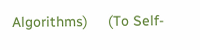Algorithms)     (To Self-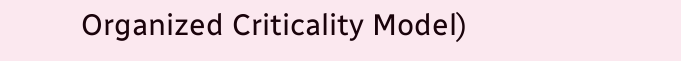Organized Criticality Model)